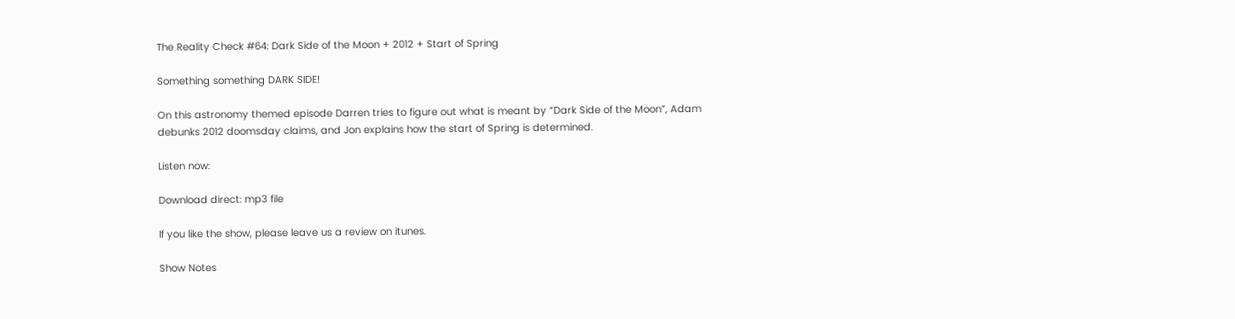The Reality Check #64: Dark Side of the Moon + 2012 + Start of Spring

Something something DARK SIDE!

On this astronomy themed episode Darren tries to figure out what is meant by “Dark Side of the Moon”, Adam debunks 2012 doomsday claims, and Jon explains how the start of Spring is determined.

Listen now:

Download direct: mp3 file

If you like the show, please leave us a review on itunes.

Show Notes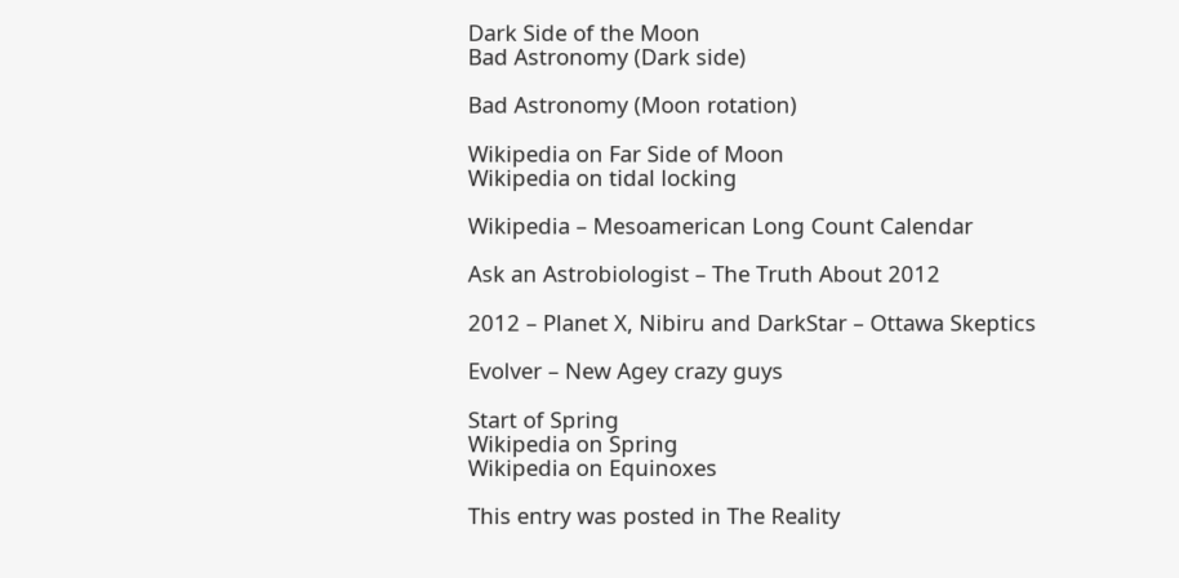Dark Side of the Moon
Bad Astronomy (Dark side)

Bad Astronomy (Moon rotation)

Wikipedia on Far Side of Moon
Wikipedia on tidal locking

Wikipedia – Mesoamerican Long Count Calendar

Ask an Astrobiologist – The Truth About 2012

2012 – Planet X, Nibiru and DarkStar – Ottawa Skeptics

Evolver – New Agey crazy guys

Start of Spring
Wikipedia on Spring
Wikipedia on Equinoxes

This entry was posted in The Reality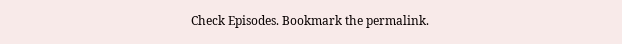Check Episodes. Bookmark the permalink.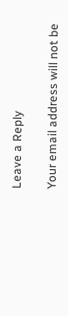Leave a Reply

Your email address will not be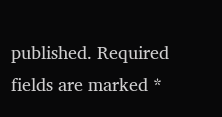published. Required fields are marked *